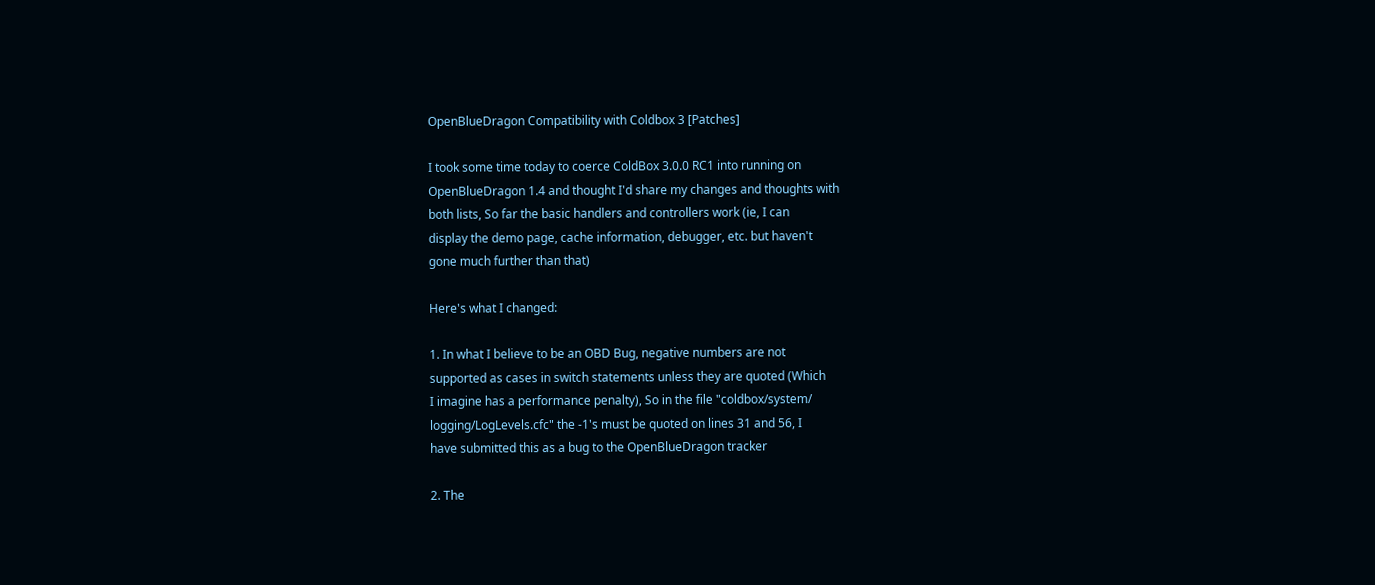OpenBlueDragon Compatibility with Coldbox 3 [Patches]

I took some time today to coerce ColdBox 3.0.0 RC1 into running on
OpenBlueDragon 1.4 and thought I'd share my changes and thoughts with
both lists, So far the basic handlers and controllers work (ie, I can
display the demo page, cache information, debugger, etc. but haven't
gone much further than that)

Here's what I changed:

1. In what I believe to be an OBD Bug, negative numbers are not
supported as cases in switch statements unless they are quoted (Which
I imagine has a performance penalty), So in the file "coldbox/system/
logging/LogLevels.cfc" the -1's must be quoted on lines 31 and 56, I
have submitted this as a bug to the OpenBlueDragon tracker

2. The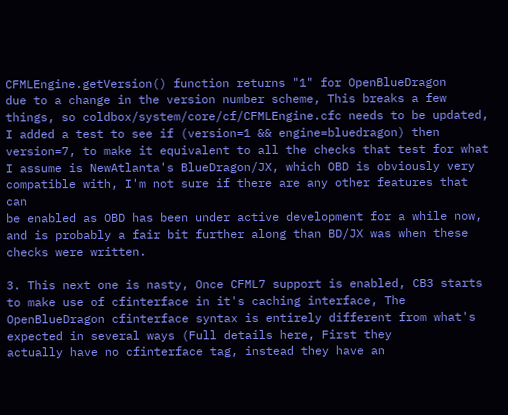CFMLEngine.getVersion() function returns "1" for OpenBlueDragon
due to a change in the version number scheme, This breaks a few
things, so coldbox/system/core/cf/CFMLEngine.cfc needs to be updated,
I added a test to see if (version=1 && engine=bluedragon) then
version=7, to make it equivalent to all the checks that test for what
I assume is NewAtlanta's BlueDragon/JX, which OBD is obviously very
compatible with, I'm not sure if there are any other features that can
be enabled as OBD has been under active development for a while now,
and is probably a fair bit further along than BD/JX was when these
checks were written.

3. This next one is nasty, Once CFML7 support is enabled, CB3 starts
to make use of cfinterface in it's caching interface, The
OpenBlueDragon cfinterface syntax is entirely different from what's
expected in several ways (Full details here, First they
actually have no cfinterface tag, instead they have an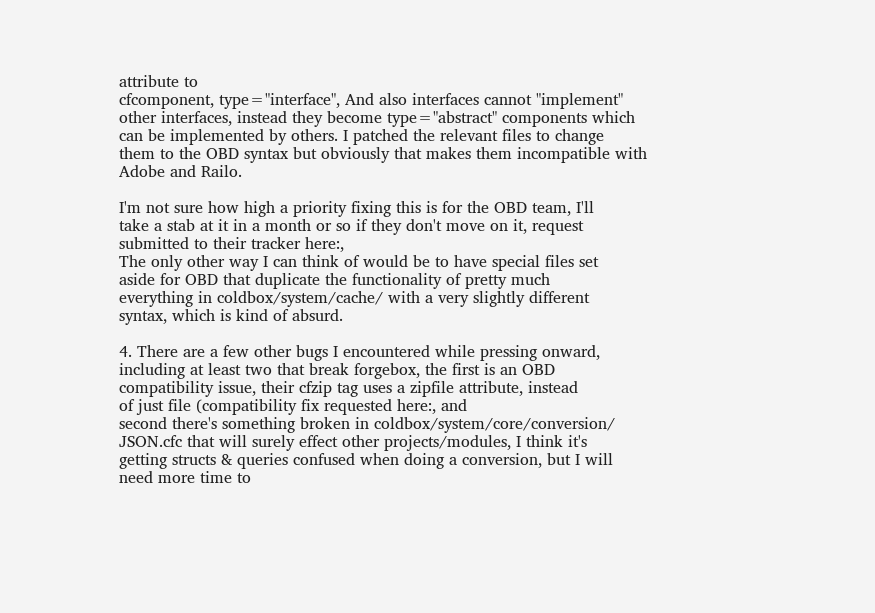attribute to
cfcomponent, type="interface", And also interfaces cannot "implement"
other interfaces, instead they become type="abstract" components which
can be implemented by others. I patched the relevant files to change
them to the OBD syntax but obviously that makes them incompatible with
Adobe and Railo.

I'm not sure how high a priority fixing this is for the OBD team, I'll
take a stab at it in a month or so if they don't move on it, request
submitted to their tracker here:,
The only other way I can think of would be to have special files set
aside for OBD that duplicate the functionality of pretty much
everything in coldbox/system/cache/ with a very slightly different
syntax, which is kind of absurd.

4. There are a few other bugs I encountered while pressing onward,
including at least two that break forgebox, the first is an OBD
compatibility issue, their cfzip tag uses a zipfile attribute, instead
of just file (compatibility fix requested here:, and
second there's something broken in coldbox/system/core/conversion/
JSON.cfc that will surely effect other projects/modules, I think it's
getting structs & queries confused when doing a conversion, but I will
need more time to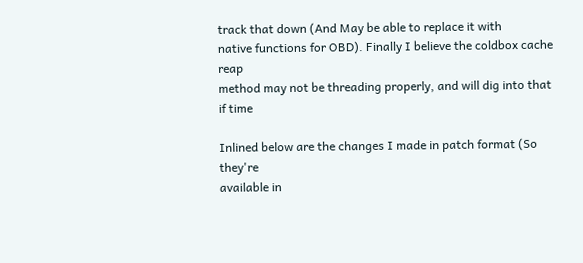track that down (And May be able to replace it with
native functions for OBD). Finally I believe the coldbox cache reap
method may not be threading properly, and will dig into that if time

Inlined below are the changes I made in patch format (So they're
available in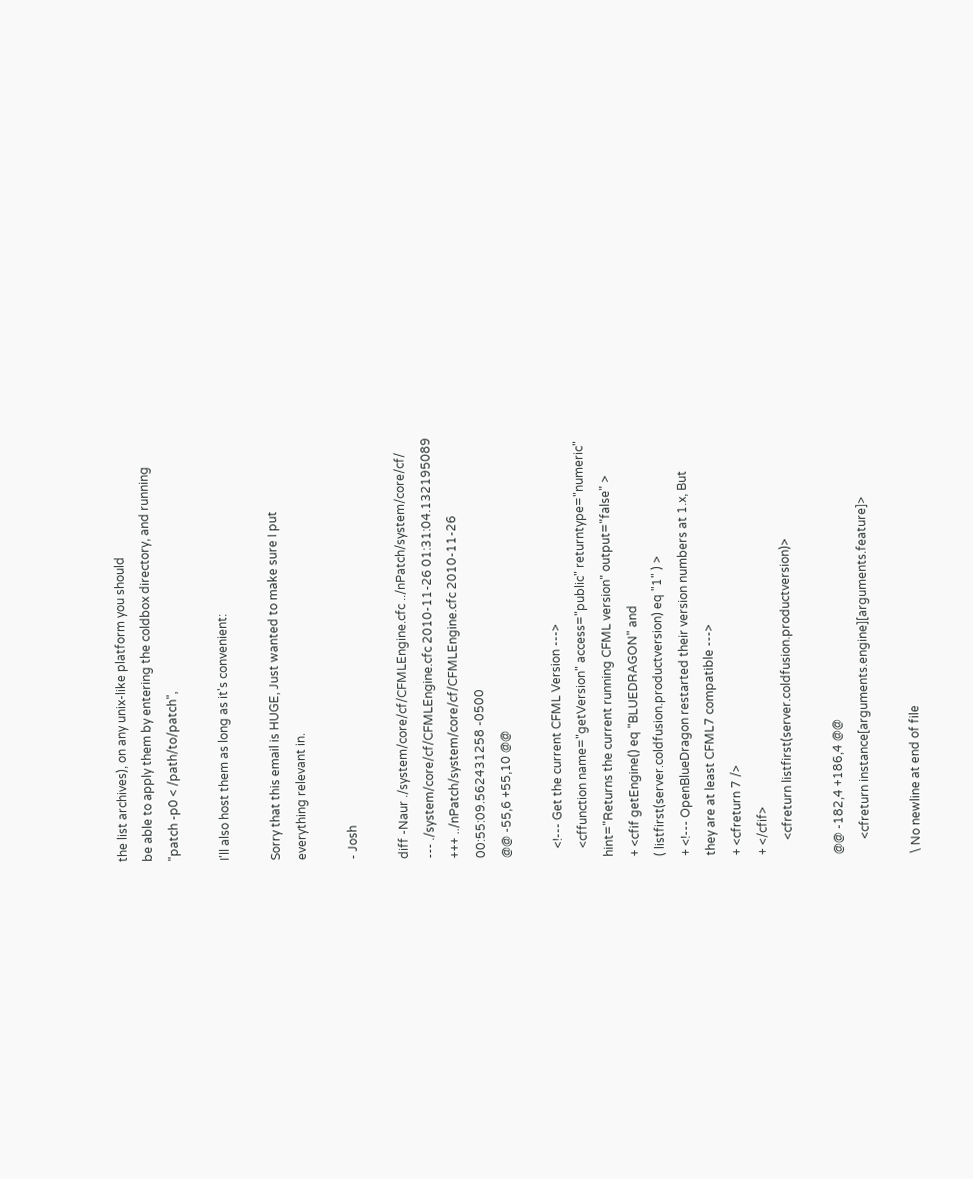the list archives), on any unix-like platform you should
be able to apply them by entering the coldbox directory, and running
"patch -p0 < /path/to/patch",

I'll also host them as long as it's convenient:

Sorry that this email is HUGE, Just wanted to make sure I put
everything relevant in.

- Josh

diff -Naur ./system/core/cf/CFMLEngine.cfc ../nPatch/system/core/cf/
--- ./system/core/cf/CFMLEngine.cfc 2010-11-26 01:31:04.132195089
+++ ../nPatch/system/core/cf/CFMLEngine.cfc 2010-11-26
00:55:09.562431258 -0500
@@ -55,6 +55,10 @@

   <!--- Get the current CFML Version --->
   <cffunction name="getVersion" access="public" returntype="numeric"
hint="Returns the current running CFML version" output="false" >
+ <cfif getEngine() eq "BLUEDRAGON" and
( listfirst(server.coldfusion.productversion) eq "1" ) >
+ <!--- OpenBlueDragon restarted their version numbers at 1.x, But
they are at least CFML7 compatible --->
+ <cfreturn 7 />
+ </cfif>
     <cfreturn listfirst(server.coldfusion.productversion)>

@@ -182,4 +186,4 @@
     <cfreturn instance[arguments.engine][arguments.feature]>

\ No newline at end of file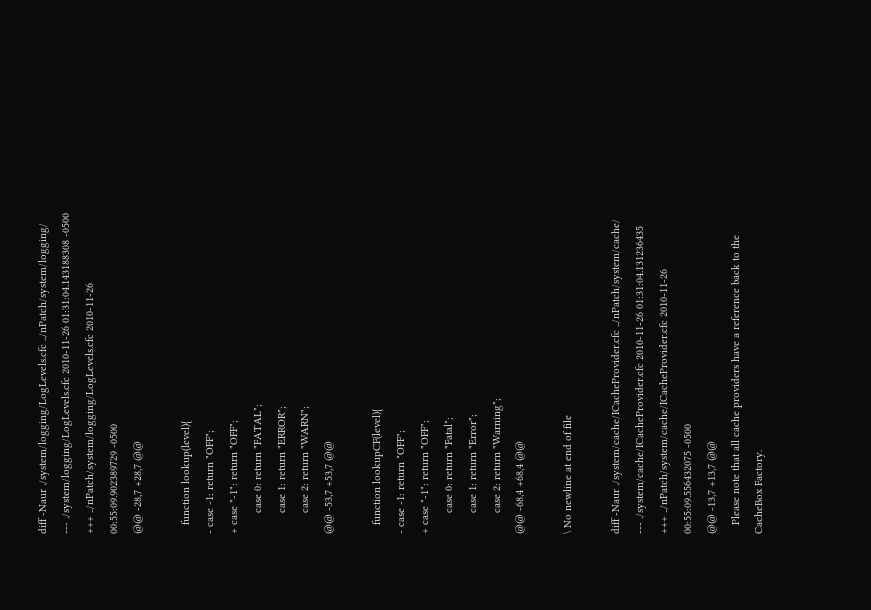diff -Naur ./system/logging/LogLevels.cfc ../nPatch/system/logging/
--- ./system/logging/LogLevels.cfc 2010-11-26 01:31:04.143188308 -0500
+++ ../nPatch/system/logging/LogLevels.cfc 2010-11-26
00:55:09.902389729 -0500
@@ -28,7 +28,7 @@

   function lookup(level){
- case -1: return "OFF";
+ case "-1": return "OFF";
       case 0: return "FATAL";
       case 1: return "ERROR";
       case 2: return "WARN";
@@ -53,7 +53,7 @@

   function lookupCF(level){
- case -1: return "OFF";
+ case "-1": return "OFF";
       case 0: return "Fatal";
       case 1: return "Error";
       case 2: return "Warning";
@@ -68,4 +68,4 @@

\ No newline at end of file

diff -Naur ./system/cache/ICacheProvider.cfc ../nPatch/system/cache/
--- ./system/cache/ICacheProvider.cfc 2010-11-26 01:31:04.131236435
+++ ../nPatch/system/cache/ICacheProvider.cfc 2010-11-26
00:55:09.556432075 -0500
@@ -13,7 +13,7 @@
   Please note that all cache providers have a reference back to the
CacheBox Factory.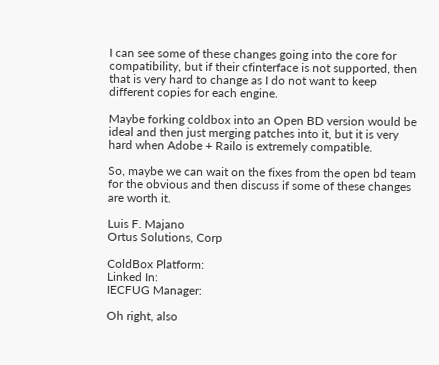I can see some of these changes going into the core for compatibility, but if their cfinterface is not supported, then that is very hard to change as I do not want to keep different copies for each engine.

Maybe forking coldbox into an Open BD version would be ideal and then just merging patches into it, but it is very hard when Adobe + Railo is extremely compatible.

So, maybe we can wait on the fixes from the open bd team for the obvious and then discuss if some of these changes are worth it.

Luis F. Majano
Ortus Solutions, Corp

ColdBox Platform:
Linked In:
IECFUG Manager:

Oh right, also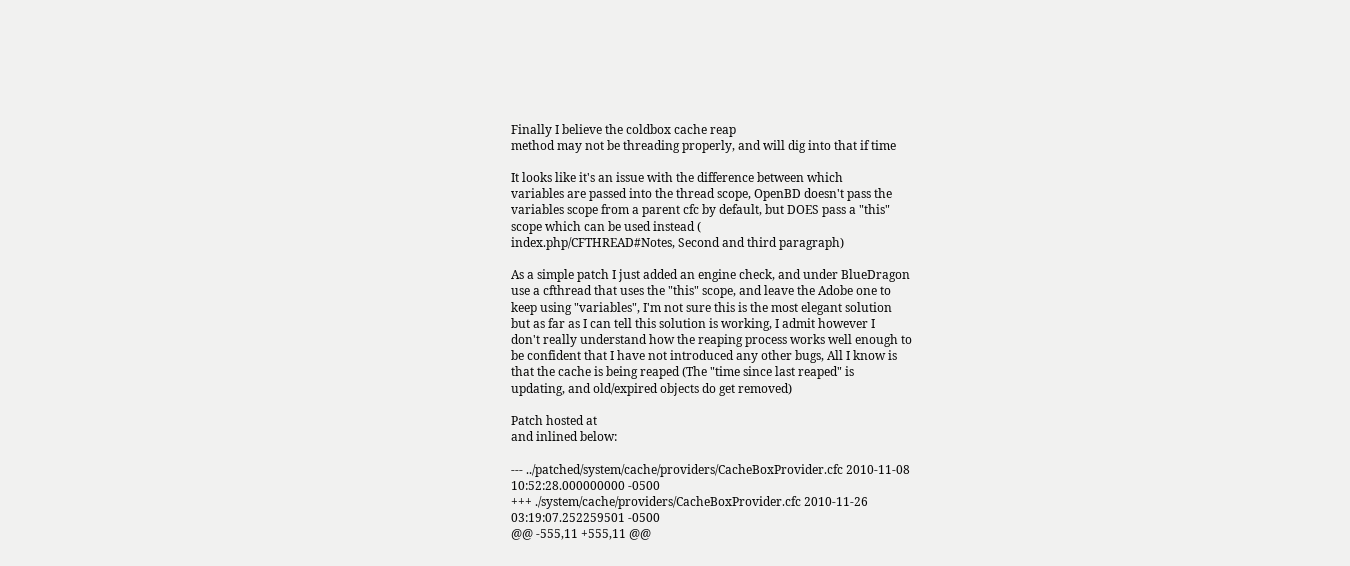Finally I believe the coldbox cache reap
method may not be threading properly, and will dig into that if time

It looks like it's an issue with the difference between which
variables are passed into the thread scope, OpenBD doesn't pass the
variables scope from a parent cfc by default, but DOES pass a "this"
scope which can be used instead (
index.php/CFTHREAD#Notes, Second and third paragraph)

As a simple patch I just added an engine check, and under BlueDragon
use a cfthread that uses the "this" scope, and leave the Adobe one to
keep using "variables", I'm not sure this is the most elegant solution
but as far as I can tell this solution is working, I admit however I
don't really understand how the reaping process works well enough to
be confident that I have not introduced any other bugs, All I know is
that the cache is being reaped (The "time since last reaped" is
updating, and old/expired objects do get removed)

Patch hosted at
and inlined below:

--- ../patched/system/cache/providers/CacheBoxProvider.cfc 2010-11-08
10:52:28.000000000 -0500
+++ ./system/cache/providers/CacheBoxProvider.cfc 2010-11-26
03:19:07.252259501 -0500
@@ -555,11 +555,11 @@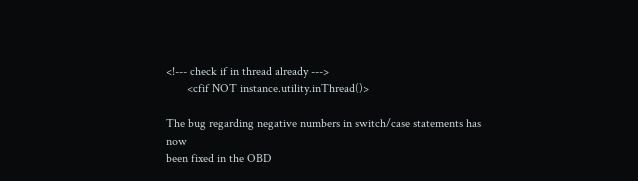<!--- check if in thread already --->
       <cfif NOT instance.utility.inThread()>

The bug regarding negative numbers in switch/case statements has now
been fixed in the OBD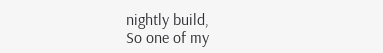nightly build,
So one of my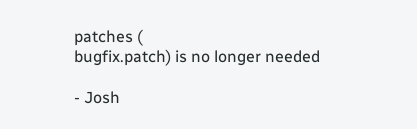patches (
bugfix.patch) is no longer needed

- Josh